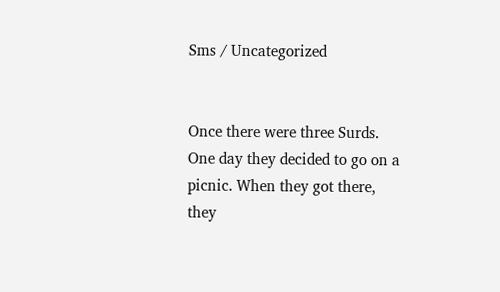Sms / Uncategorized


Once there were three Surds. One day they decided to go on a picnic. When they got there, they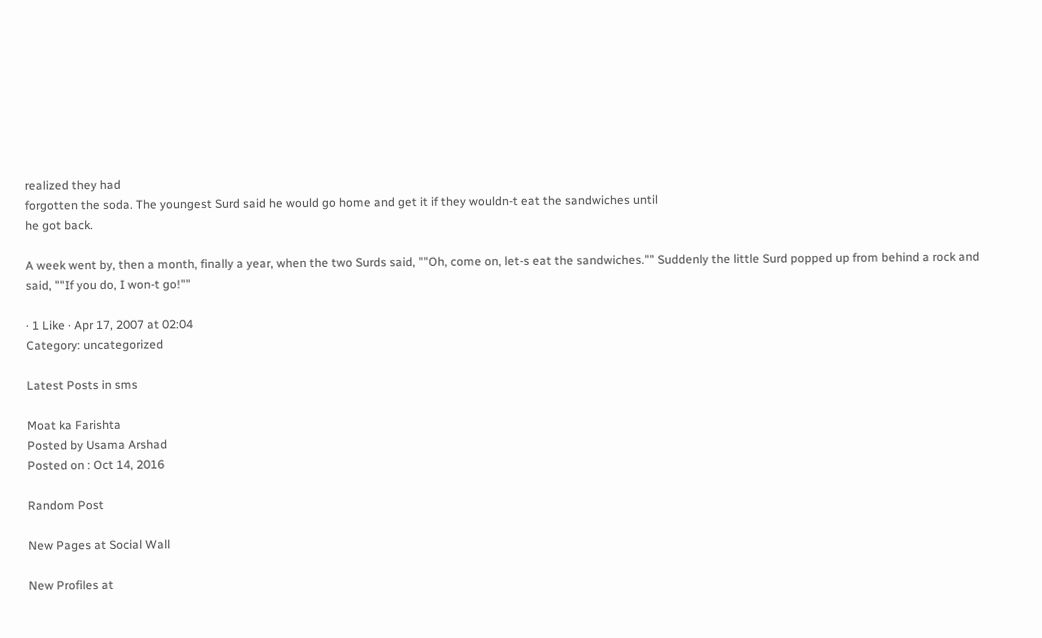realized they had
forgotten the soda. The youngest Surd said he would go home and get it if they wouldn-t eat the sandwiches until
he got back.

A week went by, then a month, finally a year, when the two Surds said, ""Oh, come on, let-s eat the sandwiches."" Suddenly the little Surd popped up from behind a rock and
said, ""If you do, I won-t go!""

· 1 Like · Apr 17, 2007 at 02:04
Category: uncategorized

Latest Posts in sms

Moat ka Farishta
Posted by Usama Arshad
Posted on : Oct 14, 2016

Random Post

New Pages at Social Wall

New Profiles at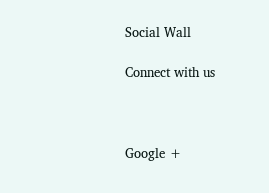Social Wall

Connect with us



Google +